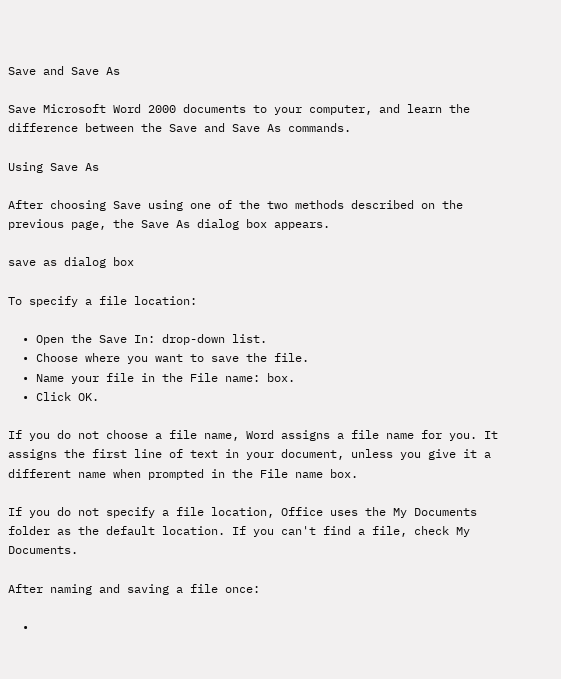Save and Save As

Save Microsoft Word 2000 documents to your computer, and learn the difference between the Save and Save As commands.

Using Save As

After choosing Save using one of the two methods described on the previous page, the Save As dialog box appears.

save as dialog box

To specify a file location:

  • Open the Save In: drop-down list.
  • Choose where you want to save the file.
  • Name your file in the File name: box.
  • Click OK.

If you do not choose a file name, Word assigns a file name for you. It assigns the first line of text in your document, unless you give it a different name when prompted in the File name box.

If you do not specify a file location, Office uses the My Documents folder as the default location. If you can't find a file, check My Documents.

After naming and saving a file once:

  •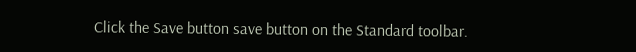Click the Save button save button on the Standard toolbar.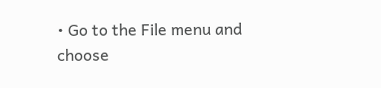• Go to the File menu and choose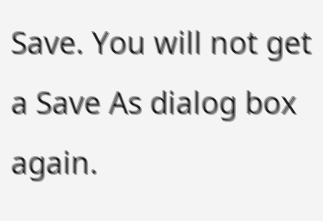Save. You will not get a Save As dialog box again.